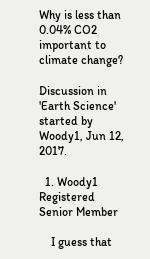Why is less than 0.04% CO2 important to climate change?

Discussion in 'Earth Science' started by Woody1, Jun 12, 2017.

  1. Woody1 Registered Senior Member

    I guess that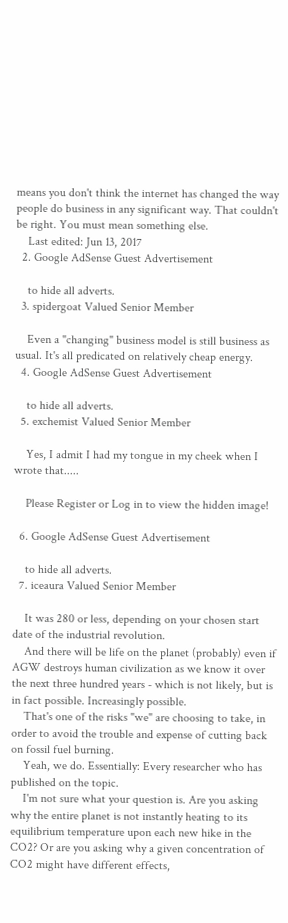means you don't think the internet has changed the way people do business in any significant way. That couldn't be right. You must mean something else.
    Last edited: Jun 13, 2017
  2. Google AdSense Guest Advertisement

    to hide all adverts.
  3. spidergoat Valued Senior Member

    Even a "changing" business model is still business as usual. It's all predicated on relatively cheap energy.
  4. Google AdSense Guest Advertisement

    to hide all adverts.
  5. exchemist Valued Senior Member

    Yes, I admit I had my tongue in my cheek when I wrote that.....

    Please Register or Log in to view the hidden image!

  6. Google AdSense Guest Advertisement

    to hide all adverts.
  7. iceaura Valued Senior Member

    It was 280 or less, depending on your chosen start date of the industrial revolution.
    And there will be life on the planet (probably) even if AGW destroys human civilization as we know it over the next three hundred years - which is not likely, but is in fact possible. Increasingly possible.
    That's one of the risks "we" are choosing to take, in order to avoid the trouble and expense of cutting back on fossil fuel burning.
    Yeah, we do. Essentially: Every researcher who has published on the topic.
    I'm not sure what your question is. Are you asking why the entire planet is not instantly heating to its equilibrium temperature upon each new hike in the CO2? Or are you asking why a given concentration of CO2 might have different effects,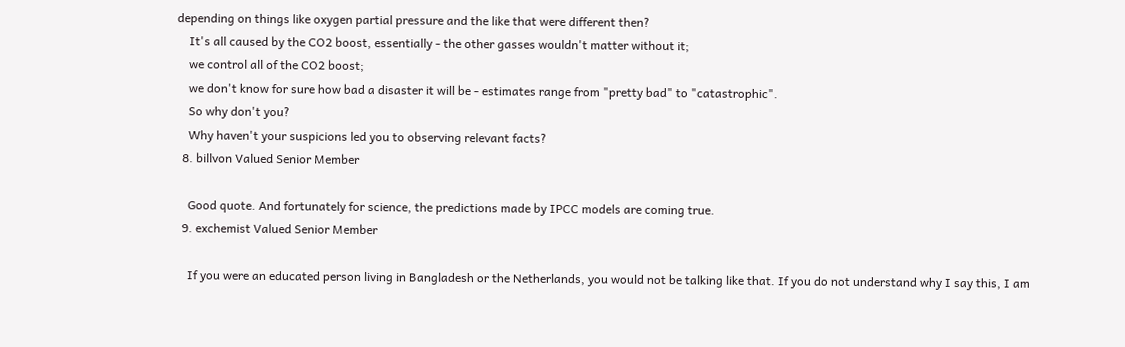depending on things like oxygen partial pressure and the like that were different then?
    It's all caused by the CO2 boost, essentially - the other gasses wouldn't matter without it;
    we control all of the CO2 boost;
    we don't know for sure how bad a disaster it will be - estimates range from "pretty bad" to "catastrophic".
    So why don't you?
    Why haven't your suspicions led you to observing relevant facts?
  8. billvon Valued Senior Member

    Good quote. And fortunately for science, the predictions made by IPCC models are coming true.
  9. exchemist Valued Senior Member

    If you were an educated person living in Bangladesh or the Netherlands, you would not be talking like that. If you do not understand why I say this, I am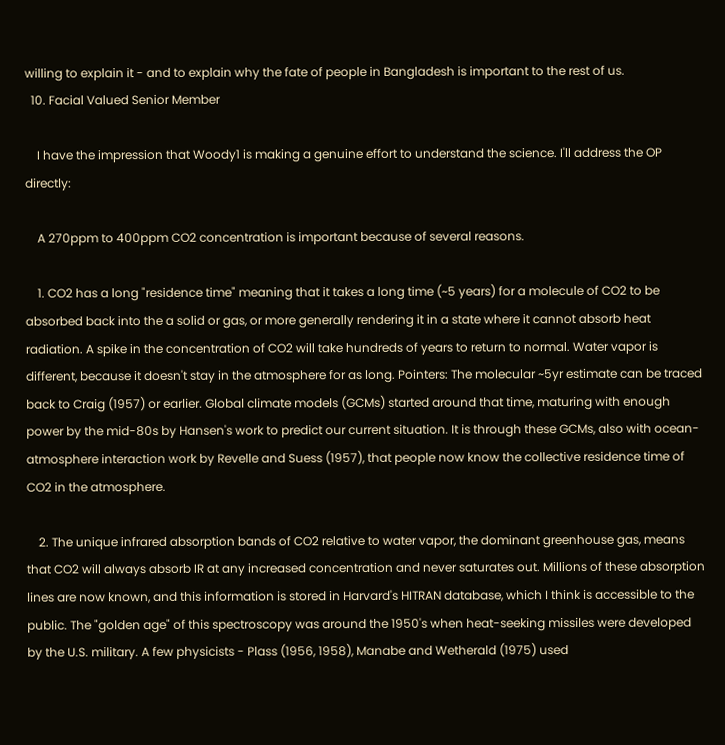willing to explain it - and to explain why the fate of people in Bangladesh is important to the rest of us.
  10. Facial Valued Senior Member

    I have the impression that Woody1 is making a genuine effort to understand the science. I'll address the OP directly:

    A 270ppm to 400ppm CO2 concentration is important because of several reasons.

    1. CO2 has a long "residence time" meaning that it takes a long time (~5 years) for a molecule of CO2 to be absorbed back into the a solid or gas, or more generally rendering it in a state where it cannot absorb heat radiation. A spike in the concentration of CO2 will take hundreds of years to return to normal. Water vapor is different, because it doesn't stay in the atmosphere for as long. Pointers: The molecular ~5yr estimate can be traced back to Craig (1957) or earlier. Global climate models (GCMs) started around that time, maturing with enough power by the mid-80s by Hansen's work to predict our current situation. It is through these GCMs, also with ocean-atmosphere interaction work by Revelle and Suess (1957), that people now know the collective residence time of CO2 in the atmosphere.

    2. The unique infrared absorption bands of CO2 relative to water vapor, the dominant greenhouse gas, means that CO2 will always absorb IR at any increased concentration and never saturates out. Millions of these absorption lines are now known, and this information is stored in Harvard's HITRAN database, which I think is accessible to the public. The "golden age" of this spectroscopy was around the 1950's when heat-seeking missiles were developed by the U.S. military. A few physicists - Plass (1956, 1958), Manabe and Wetherald (1975) used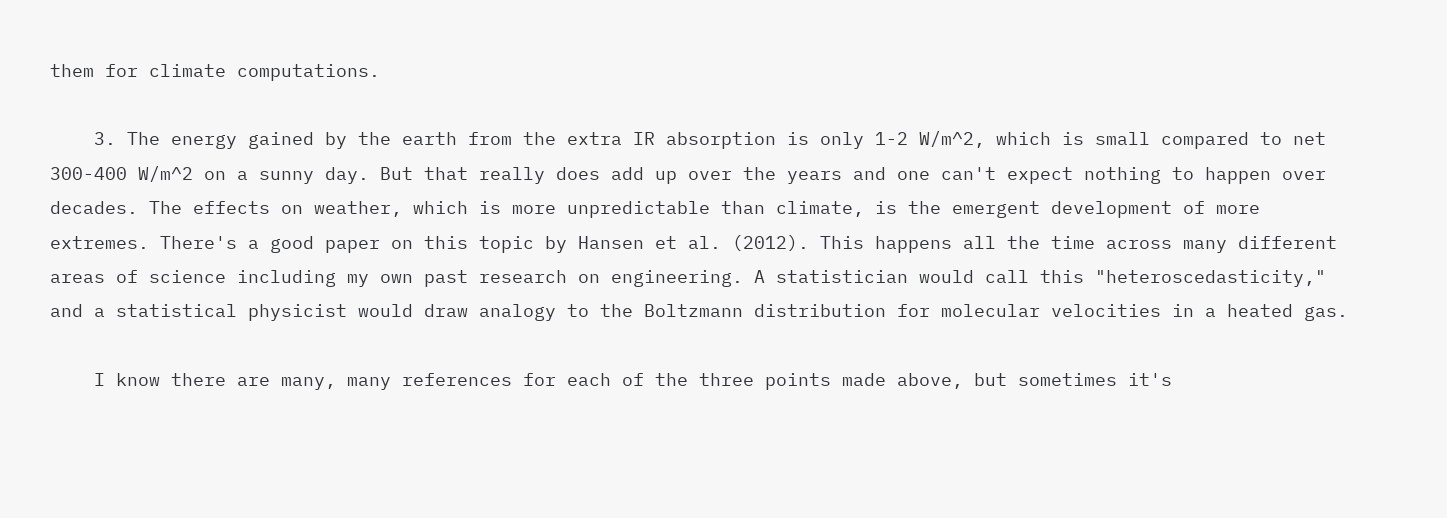them for climate computations.

    3. The energy gained by the earth from the extra IR absorption is only 1-2 W/m^2, which is small compared to net 300-400 W/m^2 on a sunny day. But that really does add up over the years and one can't expect nothing to happen over decades. The effects on weather, which is more unpredictable than climate, is the emergent development of more extremes. There's a good paper on this topic by Hansen et al. (2012). This happens all the time across many different areas of science including my own past research on engineering. A statistician would call this "heteroscedasticity," and a statistical physicist would draw analogy to the Boltzmann distribution for molecular velocities in a heated gas.

    I know there are many, many references for each of the three points made above, but sometimes it's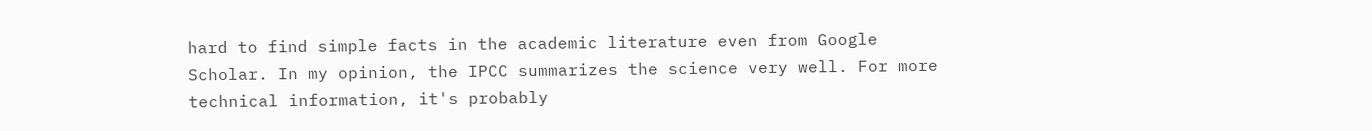hard to find simple facts in the academic literature even from Google Scholar. In my opinion, the IPCC summarizes the science very well. For more technical information, it's probably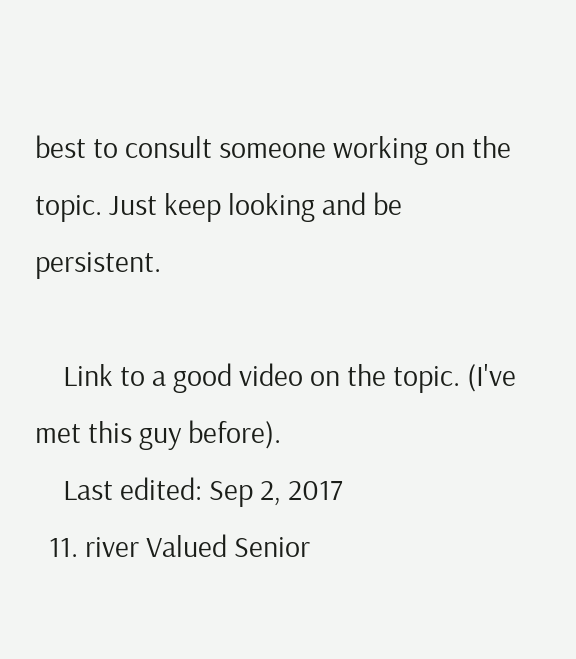best to consult someone working on the topic. Just keep looking and be persistent.

    Link to a good video on the topic. (I've met this guy before).
    Last edited: Sep 2, 2017
  11. river Valued Senior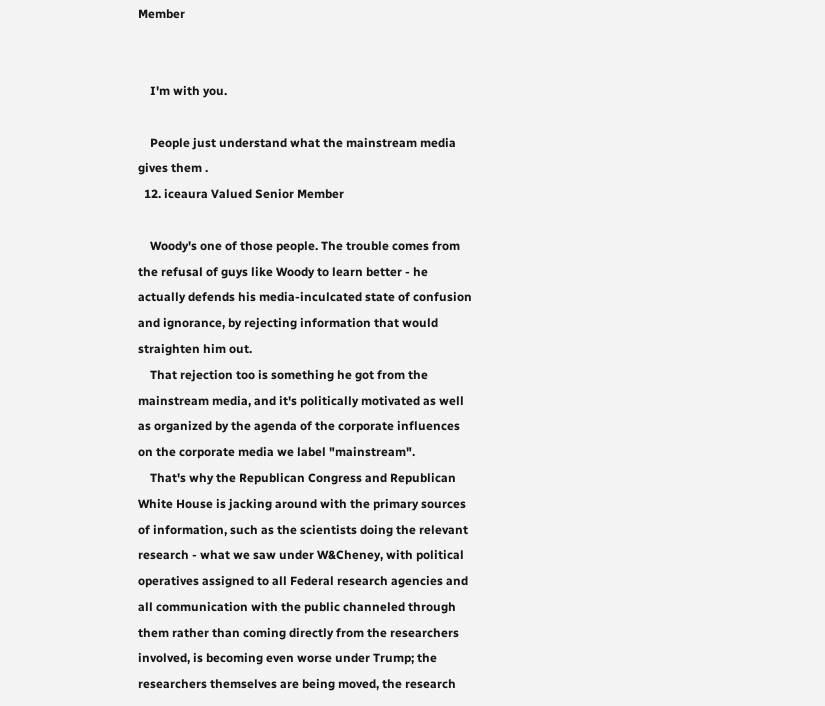Member


    I'm with you.

    People just understand what the mainstream media gives them .
  12. iceaura Valued Senior Member

    Woody's one of those people. The trouble comes from the refusal of guys like Woody to learn better - he actually defends his media-inculcated state of confusion and ignorance, by rejecting information that would straighten him out.
    That rejection too is something he got from the mainstream media, and it's politically motivated as well as organized by the agenda of the corporate influences on the corporate media we label "mainstream".
    That's why the Republican Congress and Republican White House is jacking around with the primary sources of information, such as the scientists doing the relevant research - what we saw under W&Cheney, with political operatives assigned to all Federal research agencies and all communication with the public channeled through them rather than coming directly from the researchers involved, is becoming even worse under Trump; the researchers themselves are being moved, the research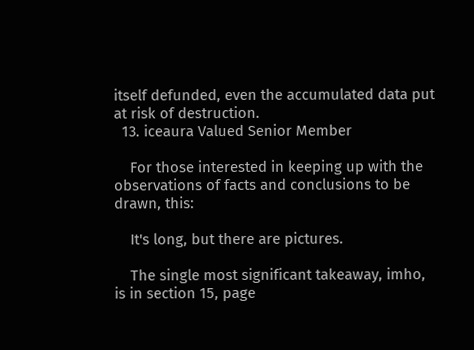itself defunded, even the accumulated data put at risk of destruction.
  13. iceaura Valued Senior Member

    For those interested in keeping up with the observations of facts and conclusions to be drawn, this:

    It's long, but there are pictures.

    The single most significant takeaway, imho, is in section 15, page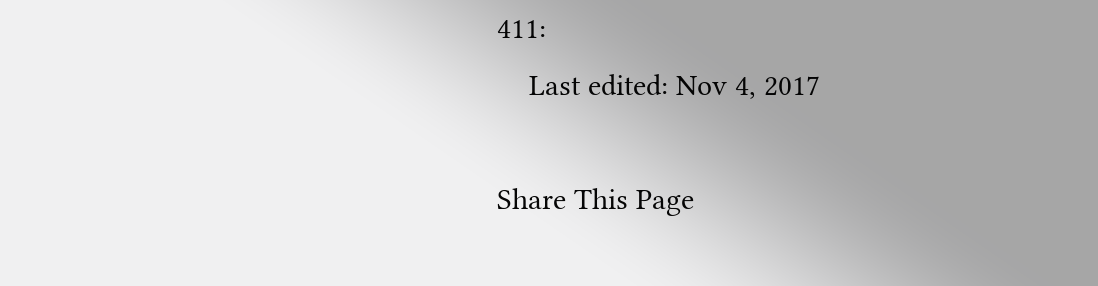411:
    Last edited: Nov 4, 2017

Share This Page